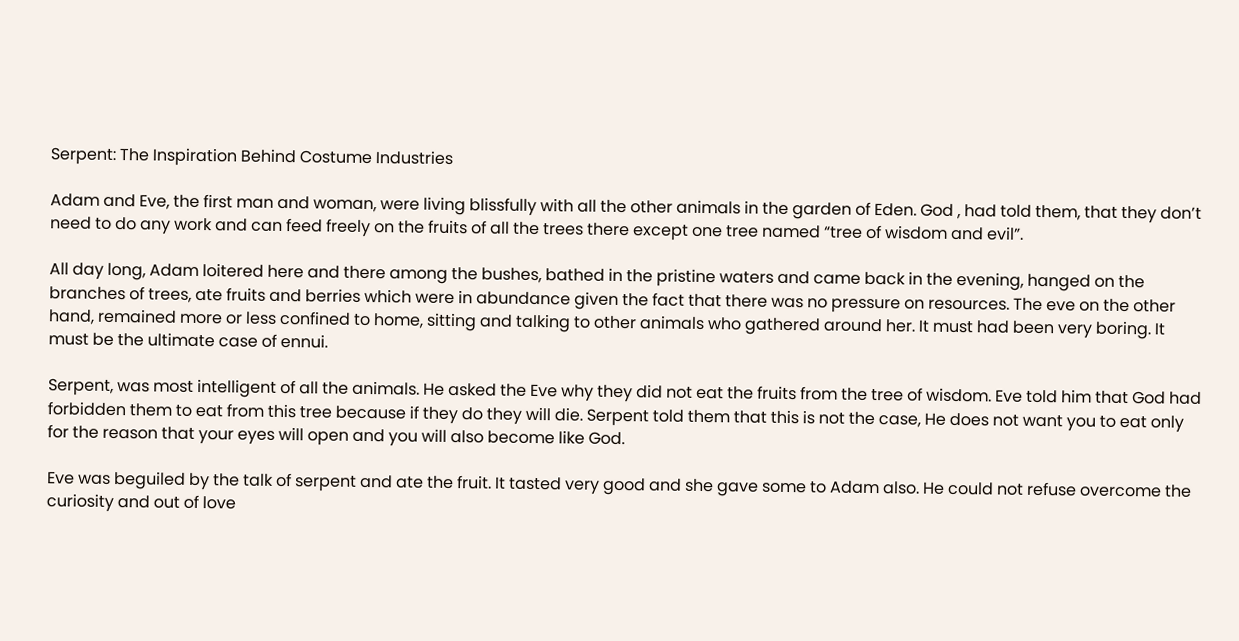Serpent: The Inspiration Behind Costume Industries

Adam and Eve, the first man and woman, were living blissfully with all the other animals in the garden of Eden. God , had told them, that they don’t need to do any work and can feed freely on the fruits of all the trees there except one tree named “tree of wisdom and evil”.

All day long, Adam loitered here and there among the bushes, bathed in the pristine waters and came back in the evening, hanged on the branches of trees, ate fruits and berries which were in abundance given the fact that there was no pressure on resources. The eve on the other hand, remained more or less confined to home, sitting and talking to other animals who gathered around her. It must had been very boring. It must be the ultimate case of ennui.

Serpent, was most intelligent of all the animals. He asked the Eve why they did not eat the fruits from the tree of wisdom. Eve told him that God had forbidden them to eat from this tree because if they do they will die. Serpent told them that this is not the case, He does not want you to eat only for the reason that your eyes will open and you will also become like God.

Eve was beguiled by the talk of serpent and ate the fruit. It tasted very good and she gave some to Adam also. He could not refuse overcome the curiosity and out of love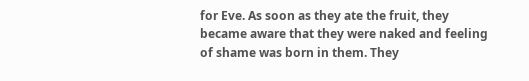for Eve. As soon as they ate the fruit, they became aware that they were naked and feeling of shame was born in them. They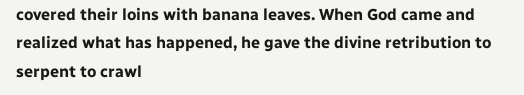covered their loins with banana leaves. When God came and realized what has happened, he gave the divine retribution to serpent to crawl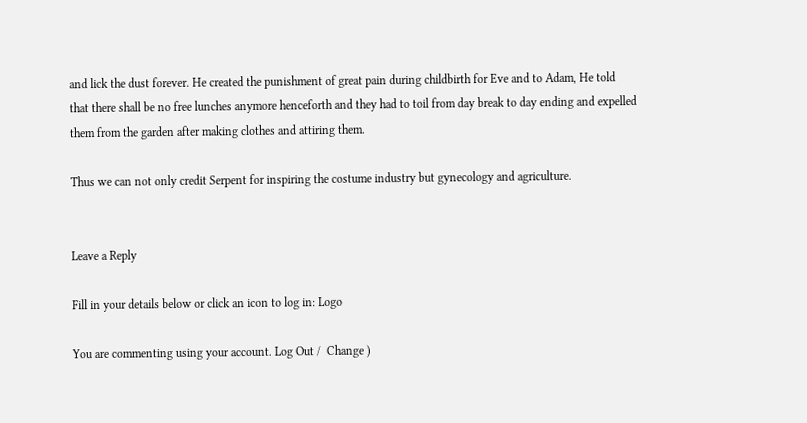and lick the dust forever. He created the punishment of great pain during childbirth for Eve and to Adam, He told that there shall be no free lunches anymore henceforth and they had to toil from day break to day ending and expelled them from the garden after making clothes and attiring them.

Thus we can not only credit Serpent for inspiring the costume industry but gynecology and agriculture.


Leave a Reply

Fill in your details below or click an icon to log in: Logo

You are commenting using your account. Log Out /  Change )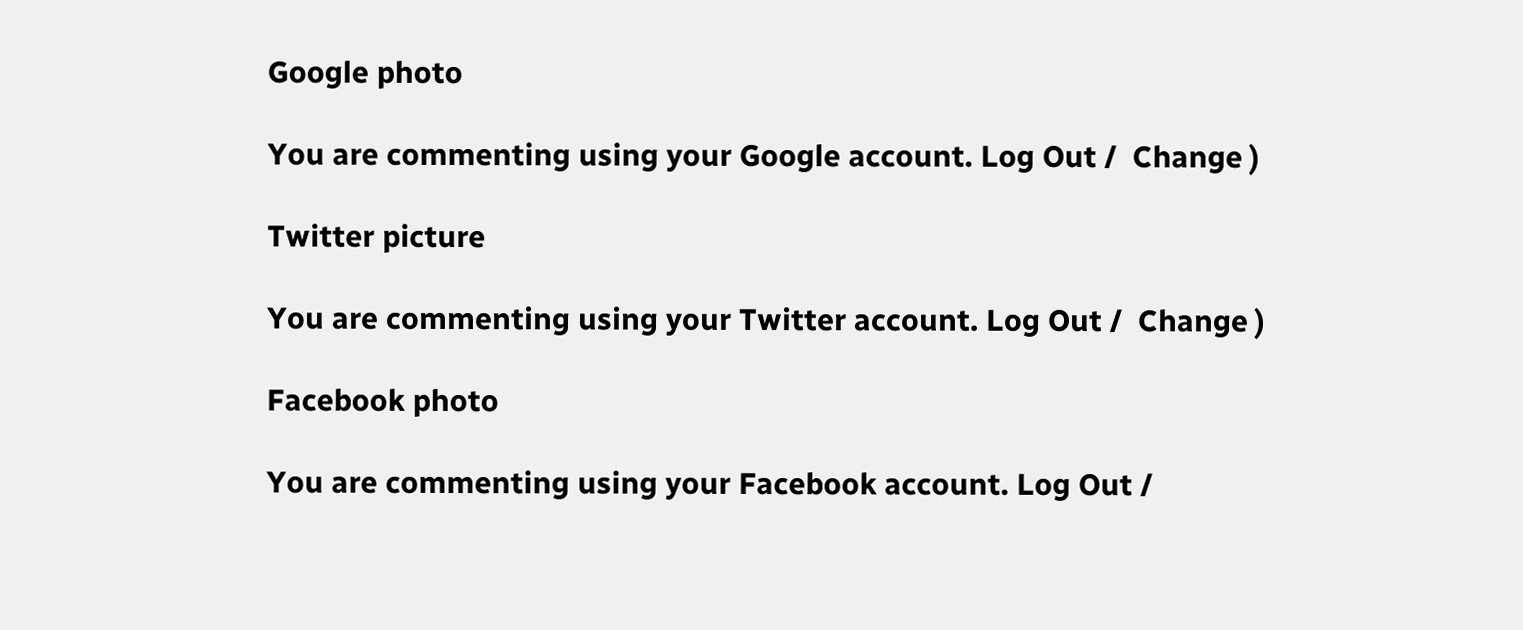Google photo

You are commenting using your Google account. Log Out /  Change )

Twitter picture

You are commenting using your Twitter account. Log Out /  Change )

Facebook photo

You are commenting using your Facebook account. Log Out /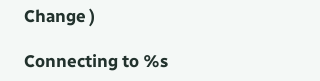Change )

Connecting to %s